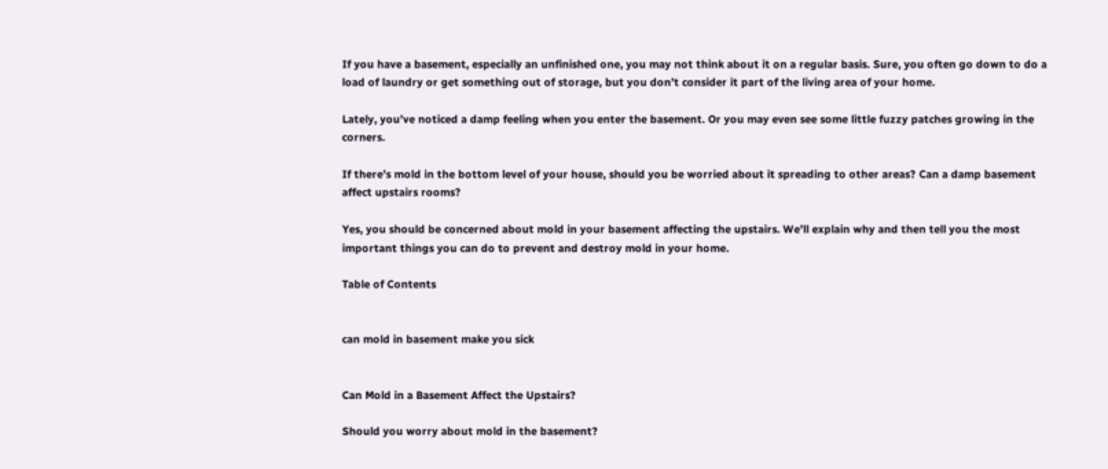If you have a basement, especially an unfinished one, you may not think about it on a regular basis. Sure, you often go down to do a load of laundry or get something out of storage, but you don’t consider it part of the living area of your home.

Lately, you’ve noticed a damp feeling when you enter the basement. Or you may even see some little fuzzy patches growing in the corners.

If there’s mold in the bottom level of your house, should you be worried about it spreading to other areas? Can a damp basement affect upstairs rooms?

Yes, you should be concerned about mold in your basement affecting the upstairs. We’ll explain why and then tell you the most important things you can do to prevent and destroy mold in your home.

Table of Contents


can mold in basement make you sick


Can Mold in a Basement Affect the Upstairs?

Should you worry about mold in the basement?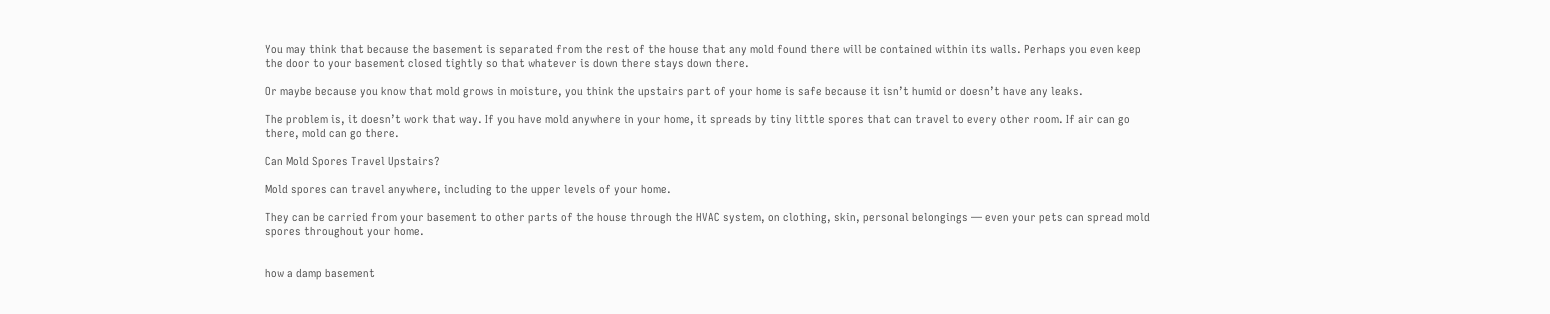You may think that because the basement is separated from the rest of the house that any mold found there will be contained within its walls. Perhaps you even keep the door to your basement closed tightly so that whatever is down there stays down there.

Or maybe because you know that mold grows in moisture, you think the upstairs part of your home is safe because it isn’t humid or doesn’t have any leaks.

The problem is, it doesn’t work that way. If you have mold anywhere in your home, it spreads by tiny little spores that can travel to every other room. If air can go there, mold can go there.

Can Mold Spores Travel Upstairs?

Mold spores can travel anywhere, including to the upper levels of your home.

They can be carried from your basement to other parts of the house through the HVAC system, on clothing, skin, personal belongings — even your pets can spread mold spores throughout your home.


how a damp basement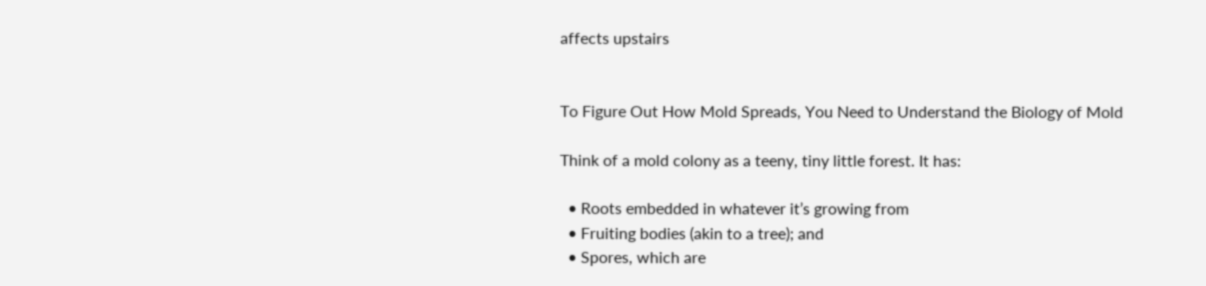affects upstairs


To Figure Out How Mold Spreads, You Need to Understand the Biology of Mold

Think of a mold colony as a teeny, tiny little forest. It has:

  • Roots embedded in whatever it’s growing from
  • Fruiting bodies (akin to a tree); and
  • Spores, which are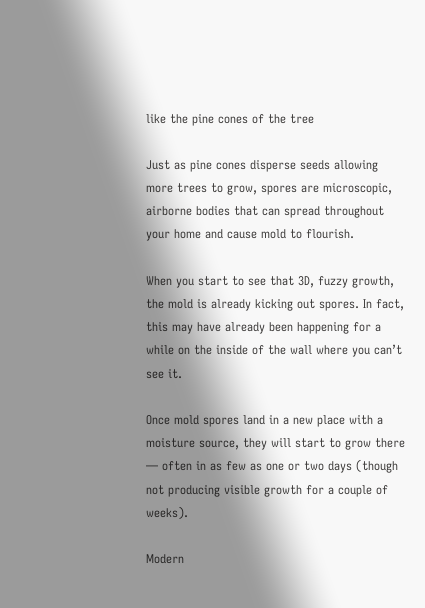like the pine cones of the tree

Just as pine cones disperse seeds allowing more trees to grow, spores are microscopic, airborne bodies that can spread throughout your home and cause mold to flourish.

When you start to see that 3D, fuzzy growth, the mold is already kicking out spores. In fact, this may have already been happening for a while on the inside of the wall where you can’t see it.

Once mold spores land in a new place with a moisture source, they will start to grow there — often in as few as one or two days (though not producing visible growth for a couple of weeks).

Modern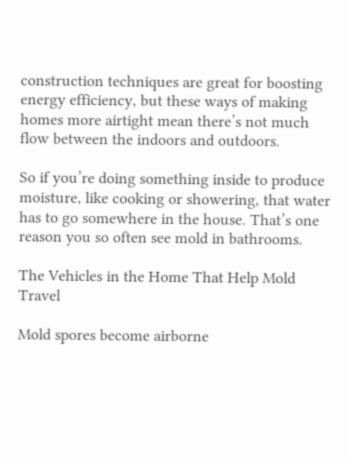construction techniques are great for boosting energy efficiency, but these ways of making homes more airtight mean there’s not much flow between the indoors and outdoors.

So if you’re doing something inside to produce moisture, like cooking or showering, that water has to go somewhere in the house. That’s one reason you so often see mold in bathrooms.

The Vehicles in the Home That Help Mold Travel

Mold spores become airborne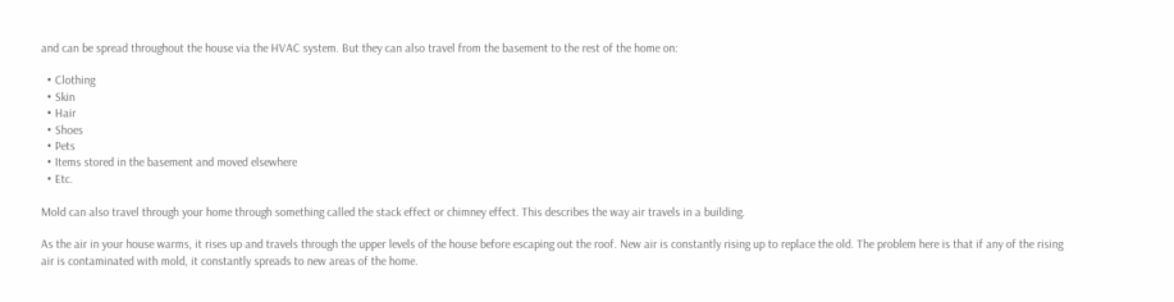and can be spread throughout the house via the HVAC system. But they can also travel from the basement to the rest of the home on:

  • Clothing
  • Skin
  • Hair
  • Shoes
  • Pets
  • Items stored in the basement and moved elsewhere
  • Etc.

Mold can also travel through your home through something called the stack effect or chimney effect. This describes the way air travels in a building.

As the air in your house warms, it rises up and travels through the upper levels of the house before escaping out the roof. New air is constantly rising up to replace the old. The problem here is that if any of the rising air is contaminated with mold, it constantly spreads to new areas of the home.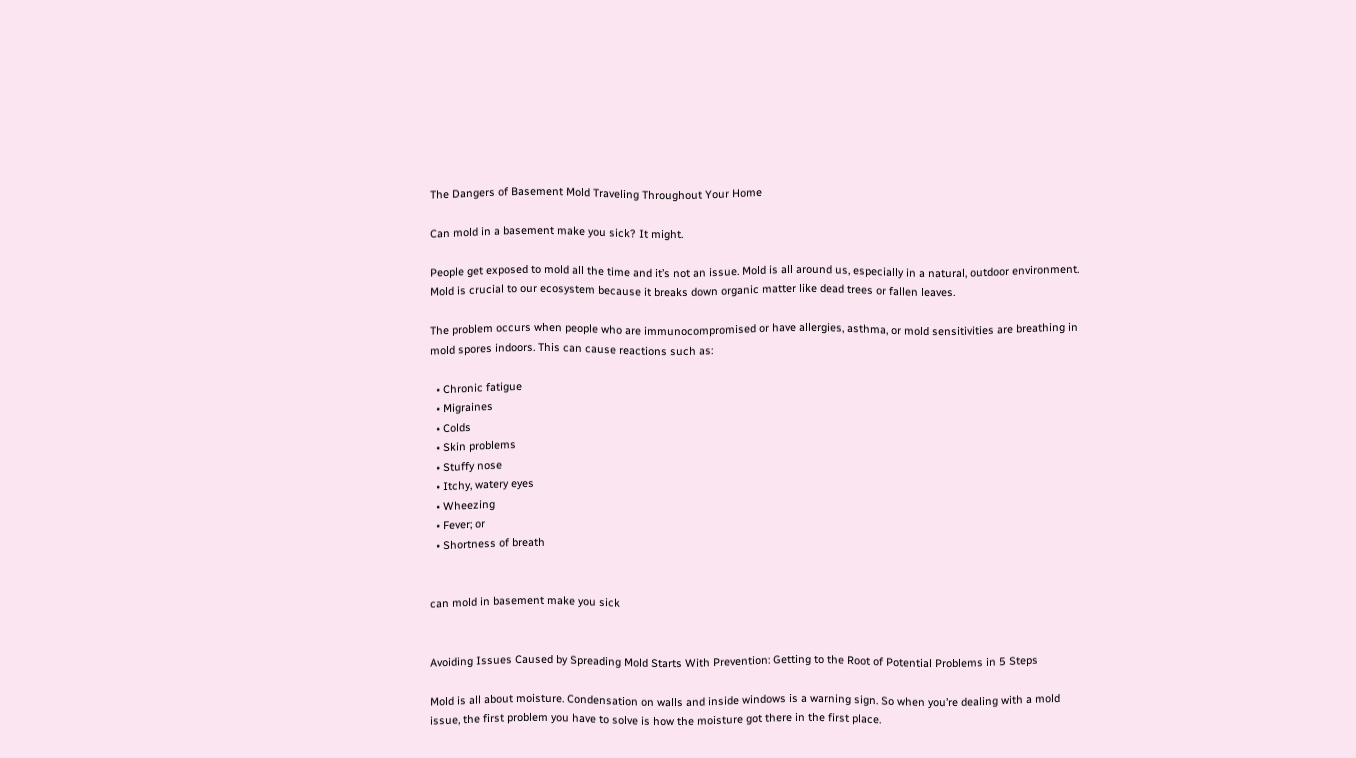The Dangers of Basement Mold Traveling Throughout Your Home

Can mold in a basement make you sick? It might.

People get exposed to mold all the time and it’s not an issue. Mold is all around us, especially in a natural, outdoor environment. Mold is crucial to our ecosystem because it breaks down organic matter like dead trees or fallen leaves.

The problem occurs when people who are immunocompromised or have allergies, asthma, or mold sensitivities are breathing in mold spores indoors. This can cause reactions such as:

  • Chronic fatigue
  • Migraines
  • Colds
  • Skin problems
  • Stuffy nose
  • Itchy, watery eyes
  • Wheezing
  • Fever; or
  • Shortness of breath


can mold in basement make you sick


Avoiding Issues Caused by Spreading Mold Starts With Prevention: Getting to the Root of Potential Problems in 5 Steps

Mold is all about moisture. Condensation on walls and inside windows is a warning sign. So when you’re dealing with a mold issue, the first problem you have to solve is how the moisture got there in the first place.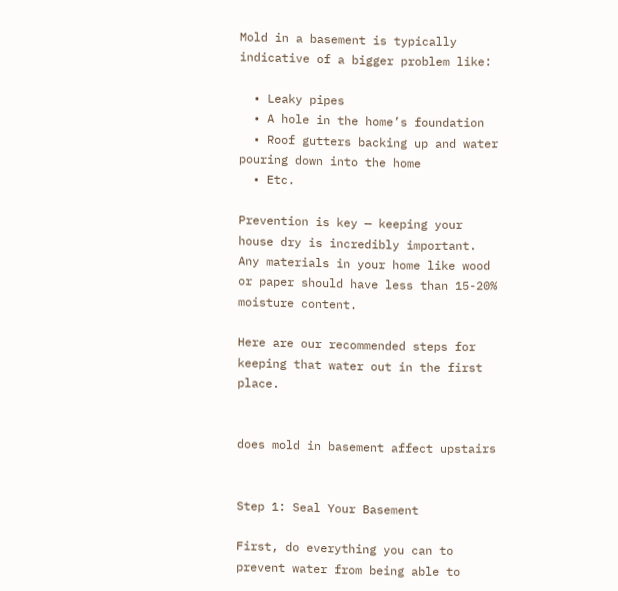Mold in a basement is typically indicative of a bigger problem like:

  • Leaky pipes
  • A hole in the home’s foundation
  • Roof gutters backing up and water pouring down into the home
  • Etc.

Prevention is key — keeping your house dry is incredibly important. Any materials in your home like wood or paper should have less than 15-20% moisture content.

Here are our recommended steps for keeping that water out in the first place.


does mold in basement affect upstairs


Step 1: Seal Your Basement

First, do everything you can to prevent water from being able to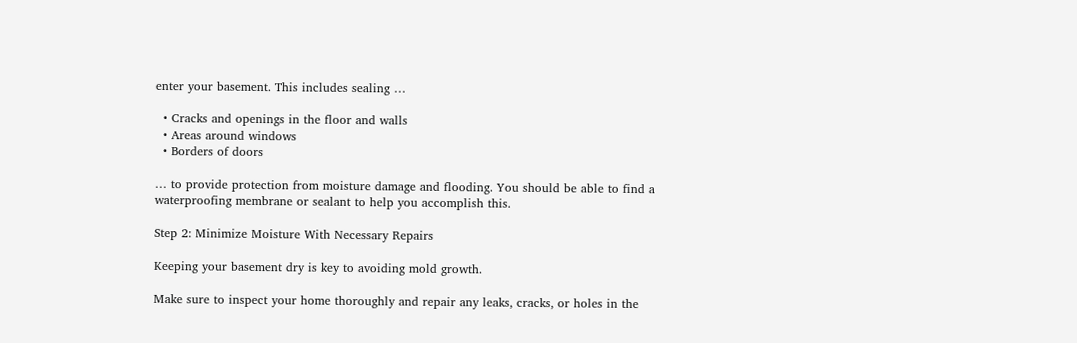enter your basement. This includes sealing …

  • Cracks and openings in the floor and walls
  • Areas around windows
  • Borders of doors

… to provide protection from moisture damage and flooding. You should be able to find a waterproofing membrane or sealant to help you accomplish this.

Step 2: Minimize Moisture With Necessary Repairs

Keeping your basement dry is key to avoiding mold growth.

Make sure to inspect your home thoroughly and repair any leaks, cracks, or holes in the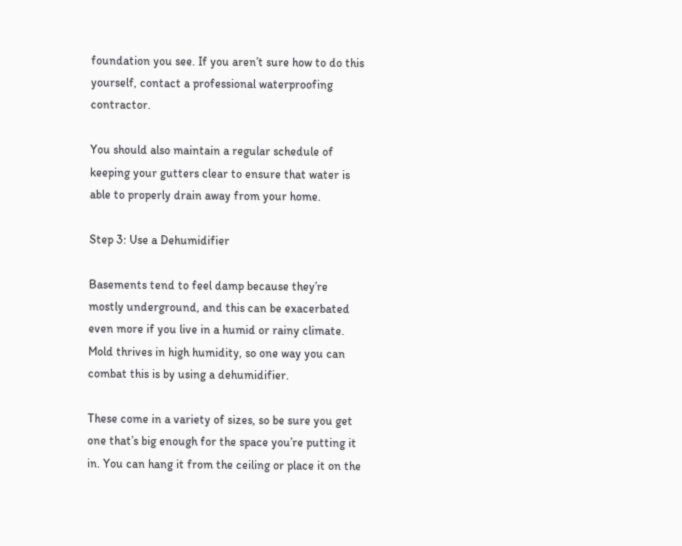foundation you see. If you aren’t sure how to do this yourself, contact a professional waterproofing contractor.

You should also maintain a regular schedule of keeping your gutters clear to ensure that water is able to properly drain away from your home.

Step 3: Use a Dehumidifier

Basements tend to feel damp because they’re mostly underground, and this can be exacerbated even more if you live in a humid or rainy climate. Mold thrives in high humidity, so one way you can combat this is by using a dehumidifier.

These come in a variety of sizes, so be sure you get one that’s big enough for the space you’re putting it in. You can hang it from the ceiling or place it on the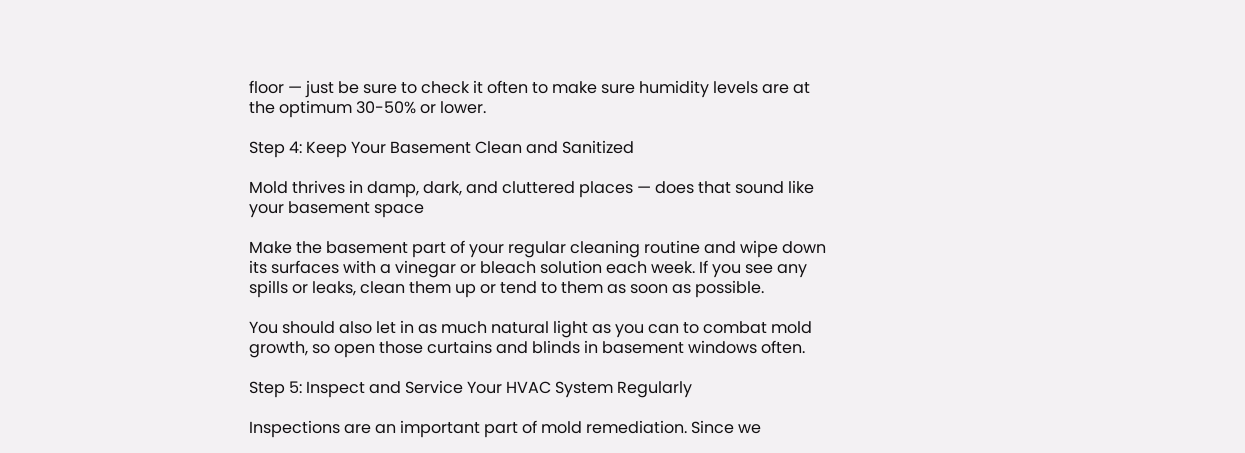floor — just be sure to check it often to make sure humidity levels are at the optimum 30-50% or lower.

Step 4: Keep Your Basement Clean and Sanitized

Mold thrives in damp, dark, and cluttered places — does that sound like your basement space

Make the basement part of your regular cleaning routine and wipe down its surfaces with a vinegar or bleach solution each week. If you see any spills or leaks, clean them up or tend to them as soon as possible.

You should also let in as much natural light as you can to combat mold growth, so open those curtains and blinds in basement windows often.

Step 5: Inspect and Service Your HVAC System Regularly

Inspections are an important part of mold remediation. Since we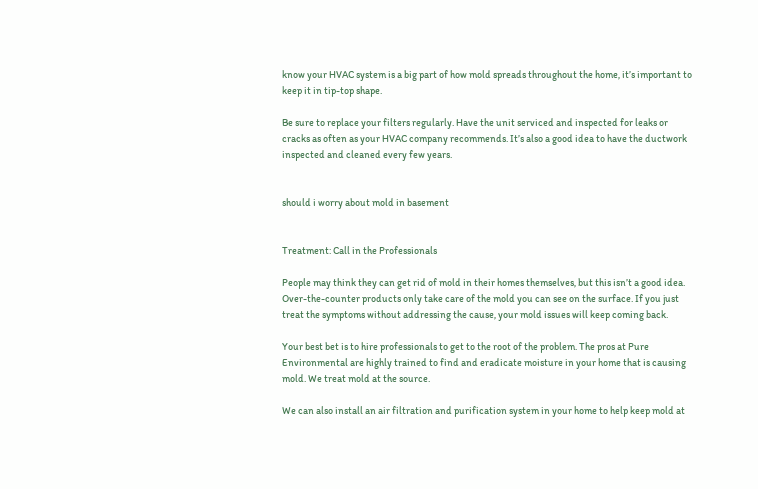know your HVAC system is a big part of how mold spreads throughout the home, it’s important to keep it in tip-top shape.

Be sure to replace your filters regularly. Have the unit serviced and inspected for leaks or cracks as often as your HVAC company recommends. It’s also a good idea to have the ductwork inspected and cleaned every few years.


should i worry about mold in basement


Treatment: Call in the Professionals

People may think they can get rid of mold in their homes themselves, but this isn’t a good idea. Over-the-counter products only take care of the mold you can see on the surface. If you just treat the symptoms without addressing the cause, your mold issues will keep coming back.

Your best bet is to hire professionals to get to the root of the problem. The pros at Pure Environmental are highly trained to find and eradicate moisture in your home that is causing mold. We treat mold at the source.

We can also install an air filtration and purification system in your home to help keep mold at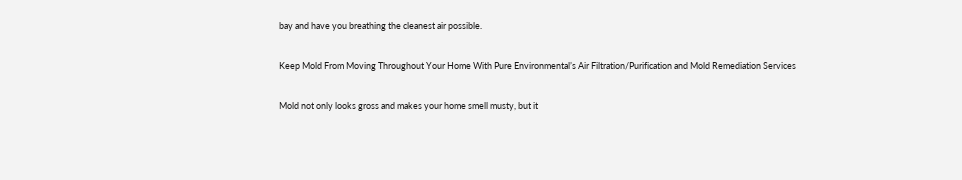bay and have you breathing the cleanest air possible.

Keep Mold From Moving Throughout Your Home With Pure Environmental’s Air Filtration/Purification and Mold Remediation Services

Mold not only looks gross and makes your home smell musty, but it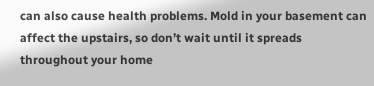can also cause health problems. Mold in your basement can affect the upstairs, so don’t wait until it spreads throughout your home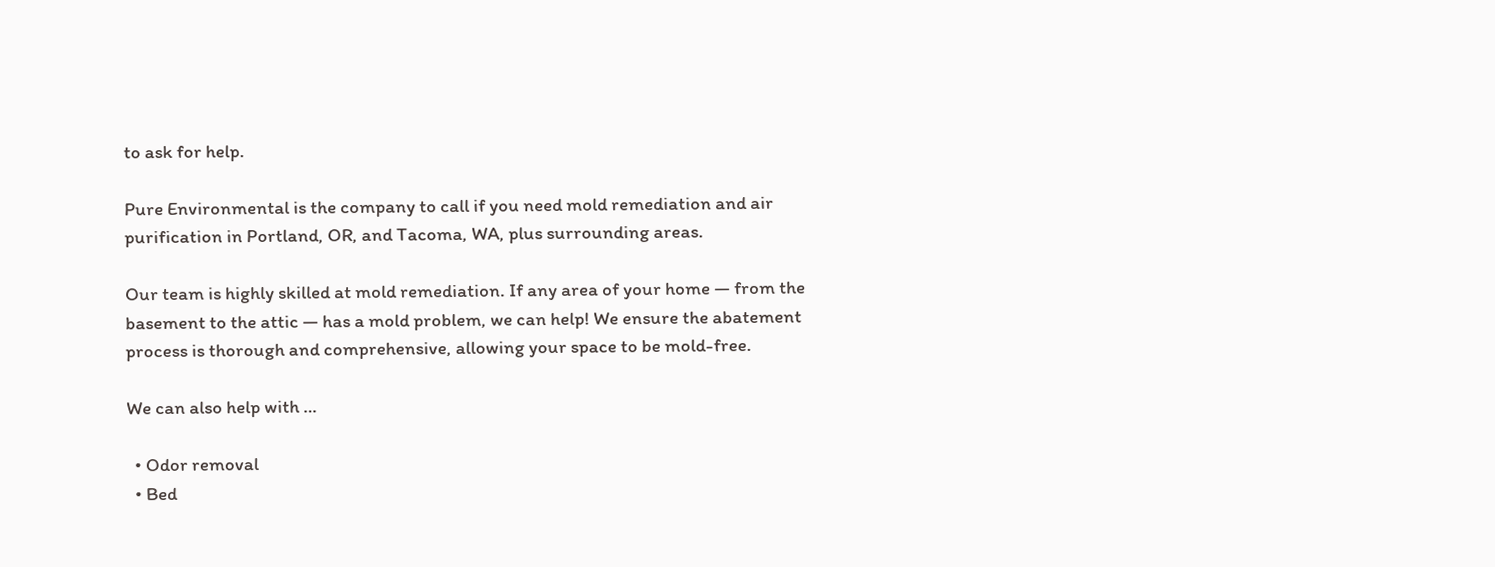to ask for help.

Pure Environmental is the company to call if you need mold remediation and air purification in Portland, OR, and Tacoma, WA, plus surrounding areas.

Our team is highly skilled at mold remediation. If any area of your home — from the basement to the attic — has a mold problem, we can help! We ensure the abatement process is thorough and comprehensive, allowing your space to be mold-free.

We can also help with …

  • Odor removal
  • Bed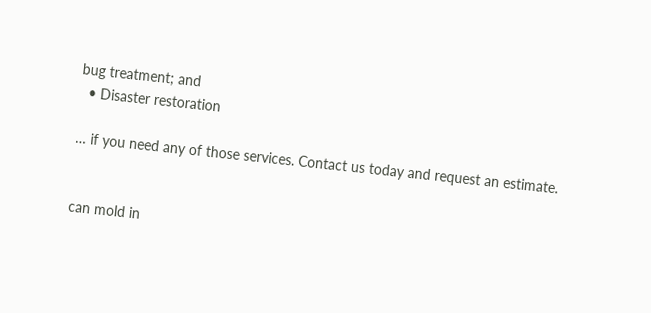bug treatment; and
  • Disaster restoration

… if you need any of those services. Contact us today and request an estimate.


can mold in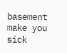basement make you sick